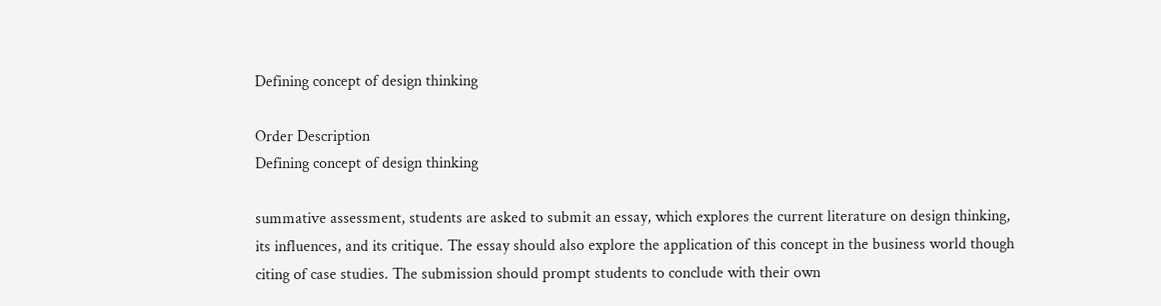Defining concept of design thinking

Order Description
Defining concept of design thinking

summative assessment, students are asked to submit an essay, which explores the current literature on design thinking, its influences, and its critique. The essay should also explore the application of this concept in the business world though citing of case studies. The submission should prompt students to conclude with their own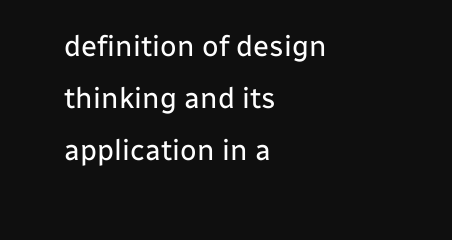definition of design thinking and its application in a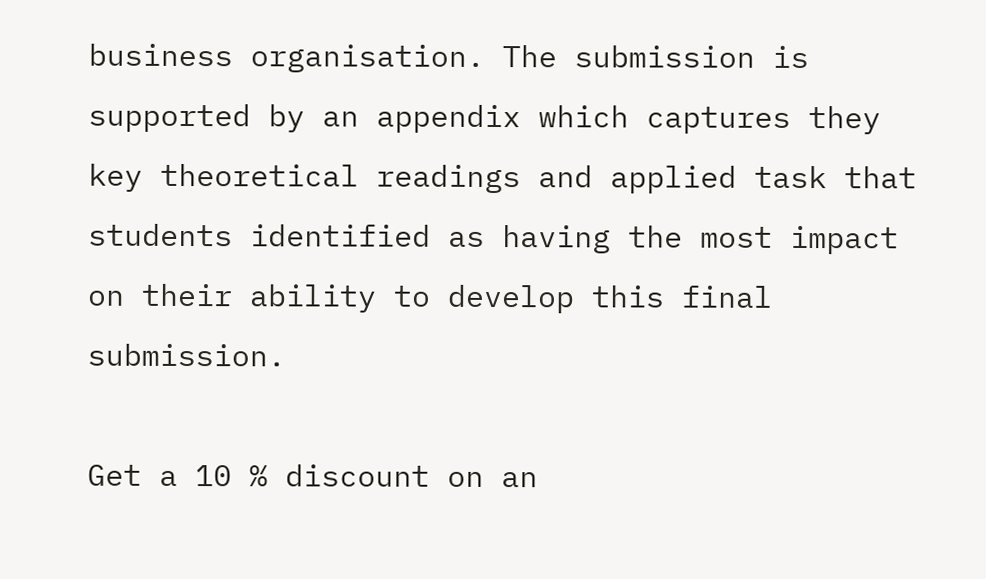business organisation. The submission is supported by an appendix which captures they key theoretical readings and applied task that students identified as having the most impact on their ability to develop this final submission.

Get a 10 % discount on an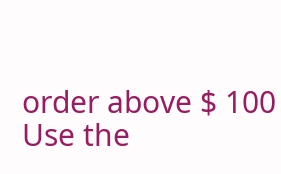order above $ 100
Use the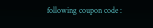following coupon code :